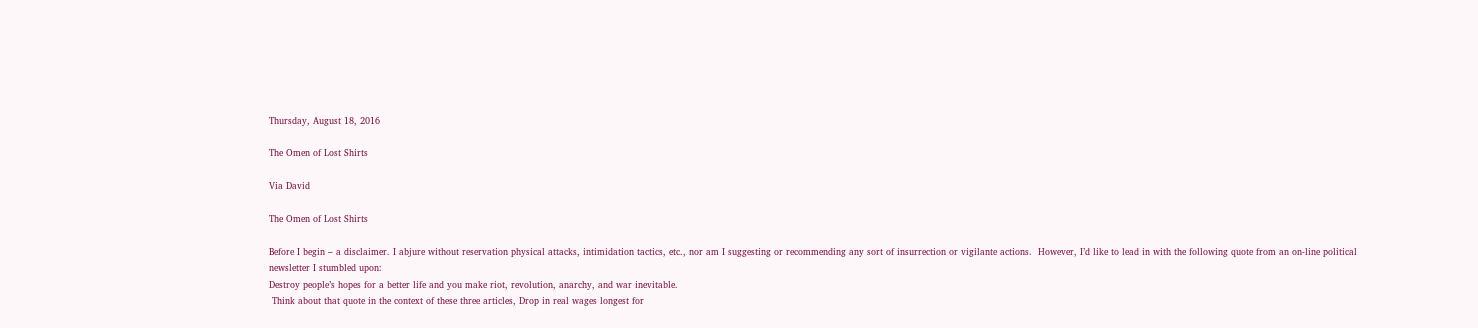Thursday, August 18, 2016

The Omen of Lost Shirts

Via David

The Omen of Lost Shirts

Before I begin – a disclaimer. I abjure without reservation physical attacks, intimidation tactics, etc., nor am I suggesting or recommending any sort of insurrection or vigilante actions.  However, I’d like to lead in with the following quote from an on-line political newsletter I stumbled upon:
Destroy people’s hopes for a better life and you make riot, revolution, anarchy, and war inevitable.
 Think about that quote in the context of these three articles, Drop in real wages longest for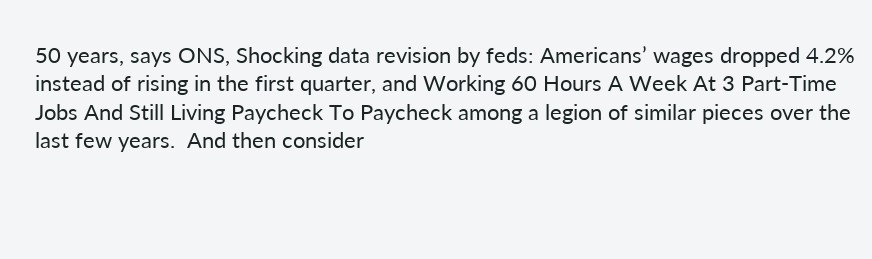50 years, says ONS, Shocking data revision by feds: Americans’ wages dropped 4.2% instead of rising in the first quarter, and Working 60 Hours A Week At 3 Part-Time Jobs And Still Living Paycheck To Paycheck among a legion of similar pieces over the last few years.  And then consider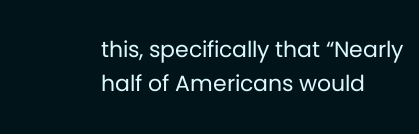this, specifically that “Nearly half of Americans would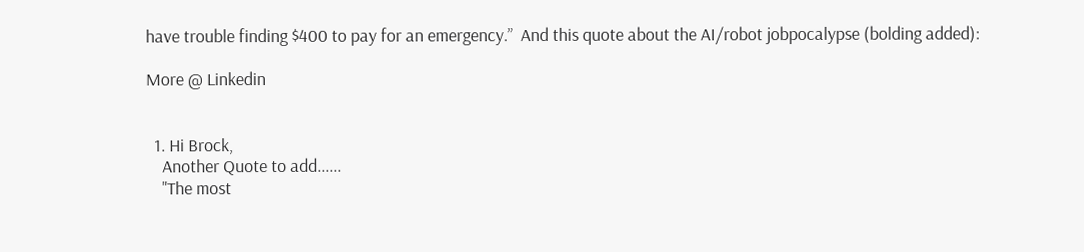have trouble finding $400 to pay for an emergency.”  And this quote about the AI/robot jobpocalypse (bolding added):

More @ Linkedin


  1. Hi Brock,
    Another Quote to add......
    "The most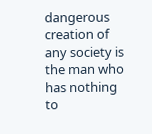dangerous creation of any society is the man who has nothing to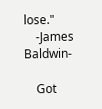lose."
    -James Baldwin-

    Got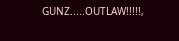GUNZ.....OUTLAW!!!!!,